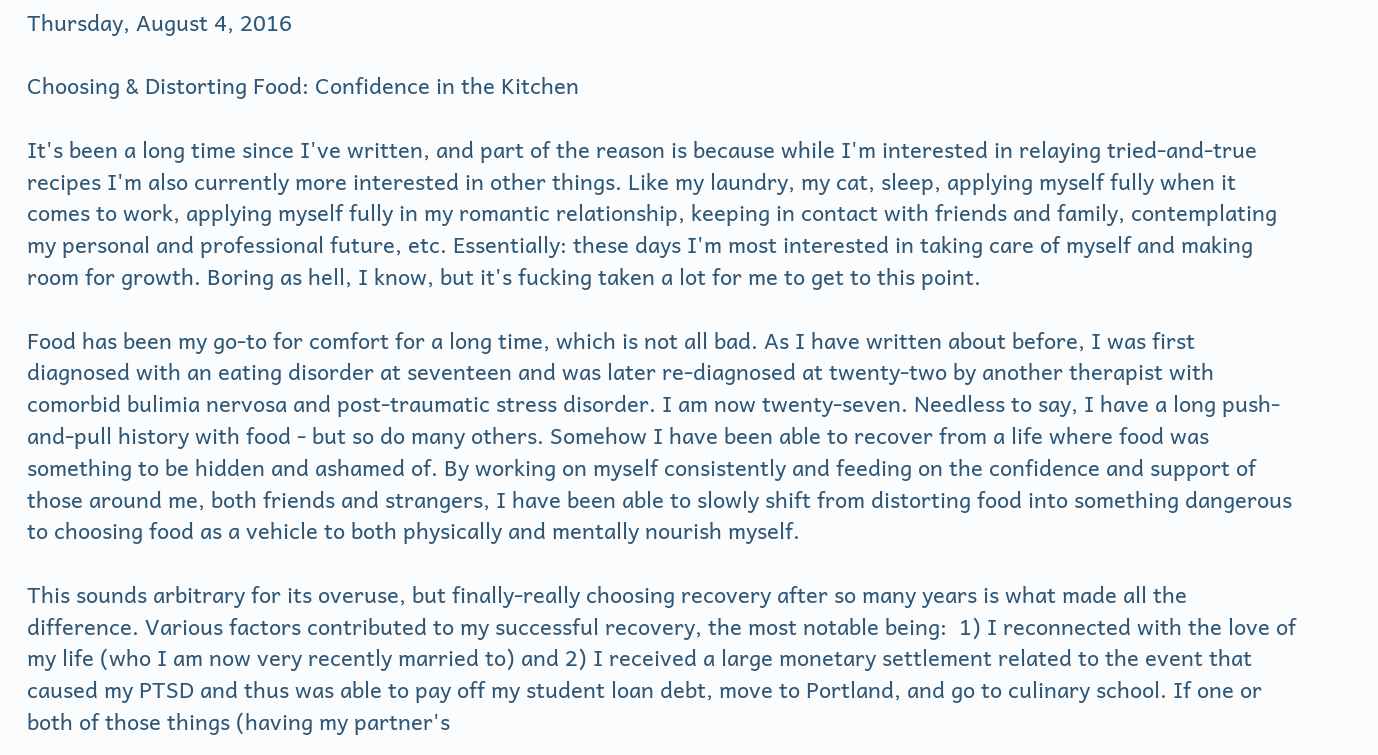Thursday, August 4, 2016

Choosing & Distorting Food: Confidence in the Kitchen

It's been a long time since I've written, and part of the reason is because while I'm interested in relaying tried-and-true recipes I'm also currently more interested in other things. Like my laundry, my cat, sleep, applying myself fully when it comes to work, applying myself fully in my romantic relationship, keeping in contact with friends and family, contemplating my personal and professional future, etc. Essentially: these days I'm most interested in taking care of myself and making room for growth. Boring as hell, I know, but it's fucking taken a lot for me to get to this point.

Food has been my go-to for comfort for a long time, which is not all bad. As I have written about before, I was first diagnosed with an eating disorder at seventeen and was later re-diagnosed at twenty-two by another therapist with comorbid bulimia nervosa and post-traumatic stress disorder. I am now twenty-seven. Needless to say, I have a long push-and-pull history with food - but so do many others. Somehow I have been able to recover from a life where food was something to be hidden and ashamed of. By working on myself consistently and feeding on the confidence and support of those around me, both friends and strangers, I have been able to slowly shift from distorting food into something dangerous to choosing food as a vehicle to both physically and mentally nourish myself.

This sounds arbitrary for its overuse, but finally-really choosing recovery after so many years is what made all the difference. Various factors contributed to my successful recovery, the most notable being:  1) I reconnected with the love of my life (who I am now very recently married to) and 2) I received a large monetary settlement related to the event that caused my PTSD and thus was able to pay off my student loan debt, move to Portland, and go to culinary school. If one or both of those things (having my partner's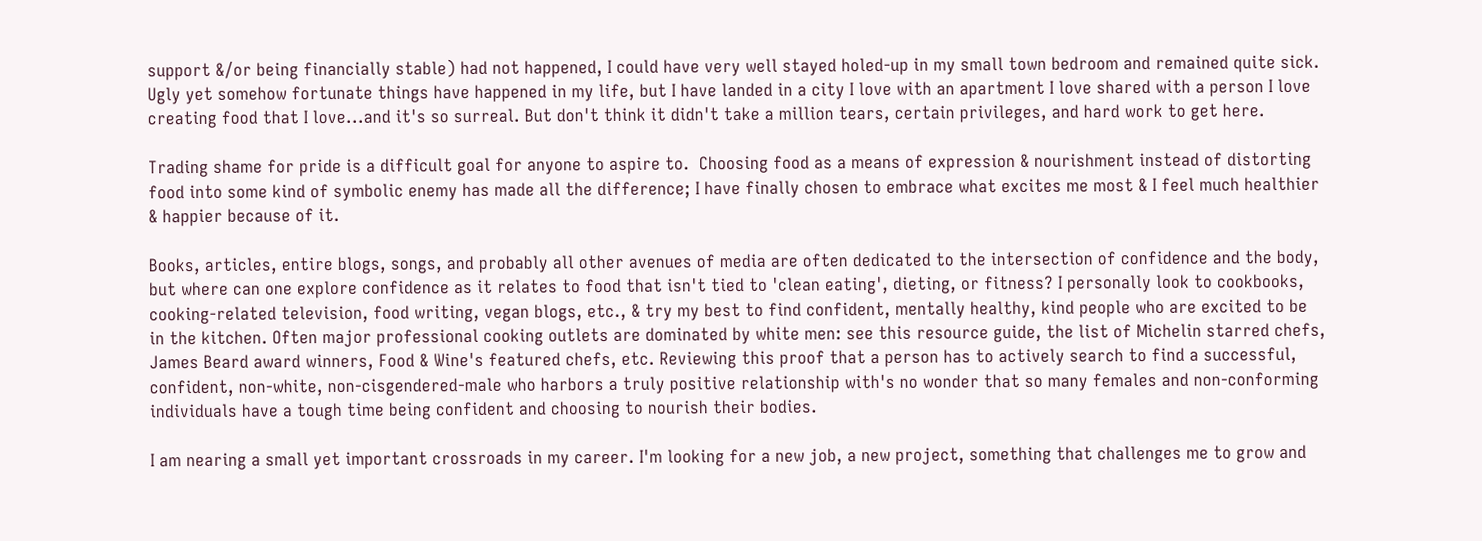support &/or being financially stable) had not happened, I could have very well stayed holed-up in my small town bedroom and remained quite sick. Ugly yet somehow fortunate things have happened in my life, but I have landed in a city I love with an apartment I love shared with a person I love creating food that I love...and it's so surreal. But don't think it didn't take a million tears, certain privileges, and hard work to get here.

Trading shame for pride is a difficult goal for anyone to aspire to.  Choosing food as a means of expression & nourishment instead of distorting food into some kind of symbolic enemy has made all the difference; I have finally chosen to embrace what excites me most & I feel much healthier & happier because of it.

Books, articles, entire blogs, songs, and probably all other avenues of media are often dedicated to the intersection of confidence and the body, but where can one explore confidence as it relates to food that isn't tied to 'clean eating', dieting, or fitness? I personally look to cookbooks, cooking-related television, food writing, vegan blogs, etc., & try my best to find confident, mentally healthy, kind people who are excited to be in the kitchen. Often major professional cooking outlets are dominated by white men: see this resource guide, the list of Michelin starred chefs, James Beard award winners, Food & Wine's featured chefs, etc. Reviewing this proof that a person has to actively search to find a successful, confident, non-white, non-cisgendered-male who harbors a truly positive relationship with's no wonder that so many females and non-conforming individuals have a tough time being confident and choosing to nourish their bodies.

I am nearing a small yet important crossroads in my career. I'm looking for a new job, a new project, something that challenges me to grow and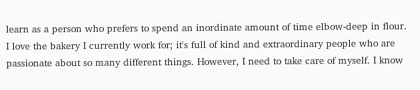learn as a person who prefers to spend an inordinate amount of time elbow-deep in flour. I love the bakery I currently work for; it's full of kind and extraordinary people who are passionate about so many different things. However, I need to take care of myself. I know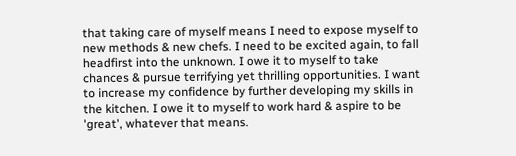that taking care of myself means I need to expose myself to new methods & new chefs. I need to be excited again, to fall headfirst into the unknown. I owe it to myself to take chances & pursue terrifying yet thrilling opportunities. I want to increase my confidence by further developing my skills in the kitchen. I owe it to myself to work hard & aspire to be 'great', whatever that means.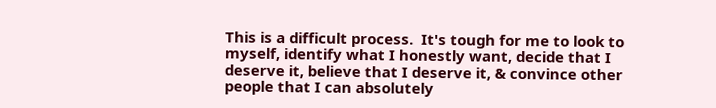This is a difficult process.  It's tough for me to look to myself, identify what I honestly want, decide that I deserve it, believe that I deserve it, & convince other people that I can absolutely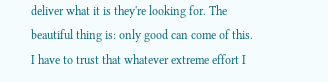deliver what it is they're looking for. The beautiful thing is: only good can come of this. I have to trust that whatever extreme effort I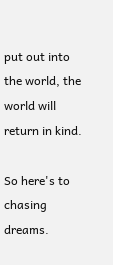put out into the world, the world will return in kind.

So here's to chasing dreams.